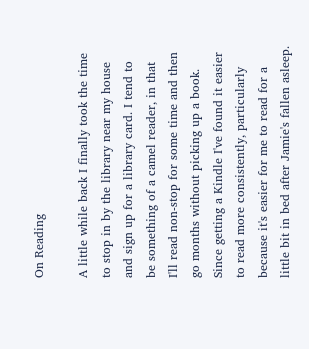On Reading

A little while back I finally took the time to stop in by the library near my house and sign up for a library card. I tend to be something of a camel reader, in that I'll read non-stop for some time and then go months without picking up a book. Since getting a Kindle I've found it easier to read more consistently, particularly because it's easier for me to read for a little bit in bed after Jamie's fallen asleep.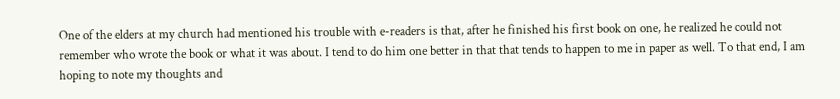One of the elders at my church had mentioned his trouble with e-readers is that, after he finished his first book on one, he realized he could not remember who wrote the book or what it was about. I tend to do him one better in that that tends to happen to me in paper as well. To that end, I am hoping to note my thoughts and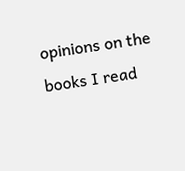opinions on the books I read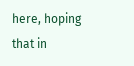here, hoping that in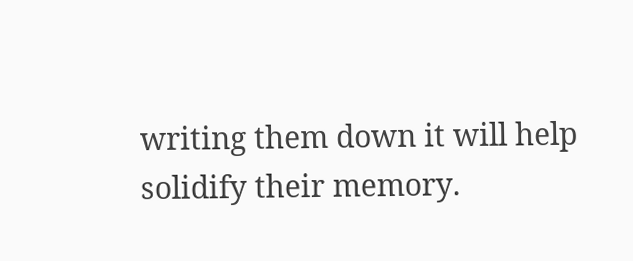writing them down it will help solidify their memory.